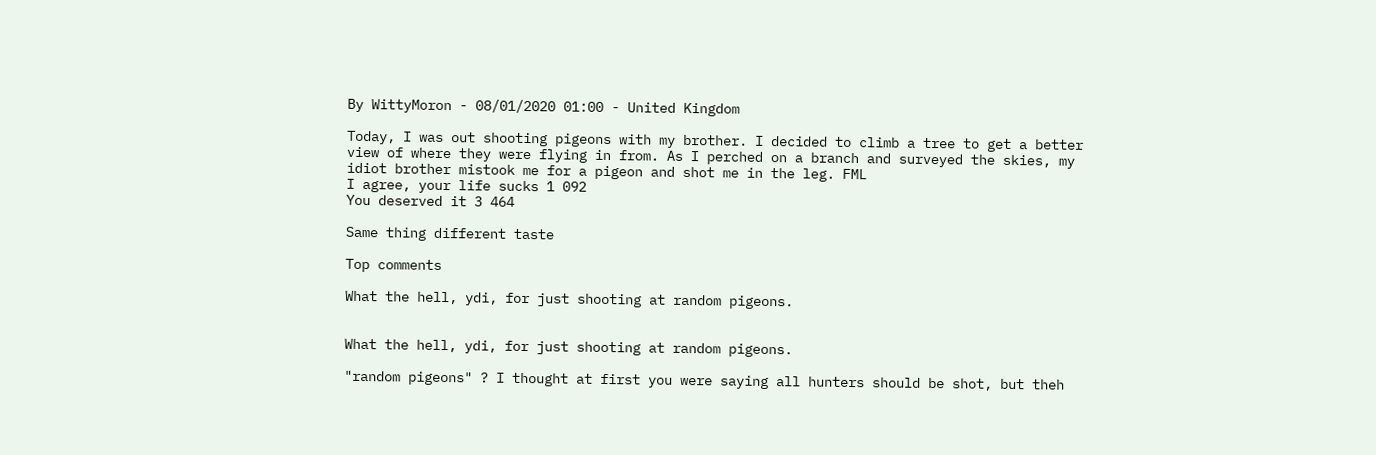By WittyMoron - 08/01/2020 01:00 - United Kingdom

Today, I was out shooting pigeons with my brother. I decided to climb a tree to get a better view of where they were flying in from. As I perched on a branch and surveyed the skies, my idiot brother mistook me for a pigeon and shot me in the leg. FML
I agree, your life sucks 1 092
You deserved it 3 464

Same thing different taste

Top comments

What the hell, ydi, for just shooting at random pigeons.


What the hell, ydi, for just shooting at random pigeons.

"random pigeons" ? I thought at first you were saying all hunters should be shot, but theh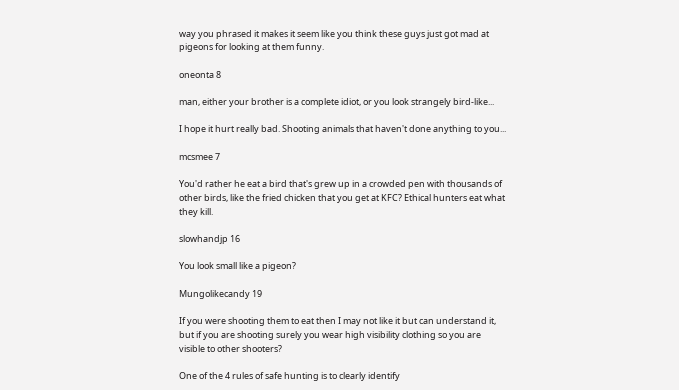way you phrased it makes it seem like you think these guys just got mad at pigeons for looking at them funny.

oneonta 8

man, either your brother is a complete idiot, or you look strangely bird-like...

I hope it hurt really bad. Shooting animals that haven't done anything to you...

mcsmee 7

You'd rather he eat a bird that's grew up in a crowded pen with thousands of other birds, like the fried chicken that you get at KFC? Ethical hunters eat what they kill.

slowhandjp 16

You look small like a pigeon?

Mungolikecandy 19

If you were shooting them to eat then I may not like it but can understand it, but if you are shooting surely you wear high visibility clothing so you are visible to other shooters?

One of the 4 rules of safe hunting is to clearly identify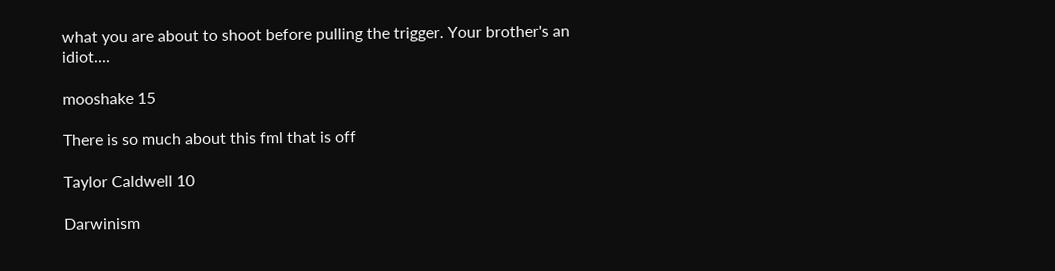what you are about to shoot before pulling the trigger. Your brother's an idiot....

mooshake 15

There is so much about this fml that is off

Taylor Caldwell 10

Darwinism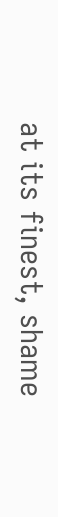at its finest, shame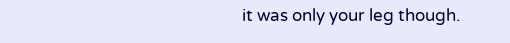it was only your leg though.